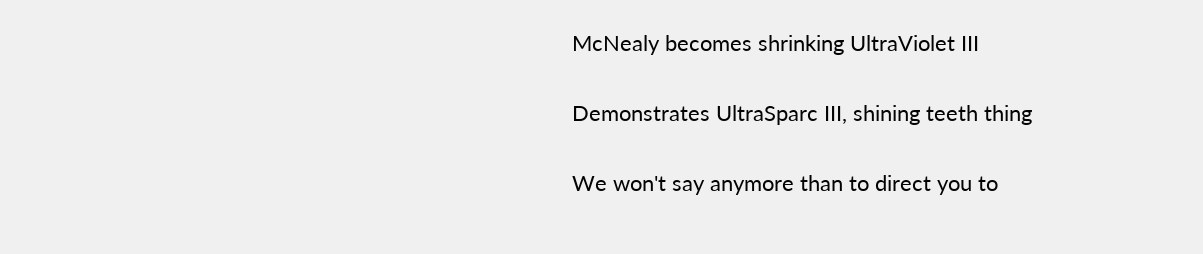McNealy becomes shrinking UltraViolet III

Demonstrates UltraSparc III, shining teeth thing

We won't say anymore than to direct you to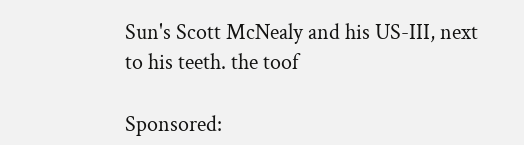Sun's Scott McNealy and his US-III, next to his teeth. the toof

Sponsored: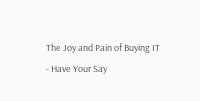The Joy and Pain of Buying IT - Have Your Say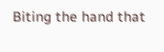Biting the hand that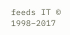feeds IT © 1998–2017